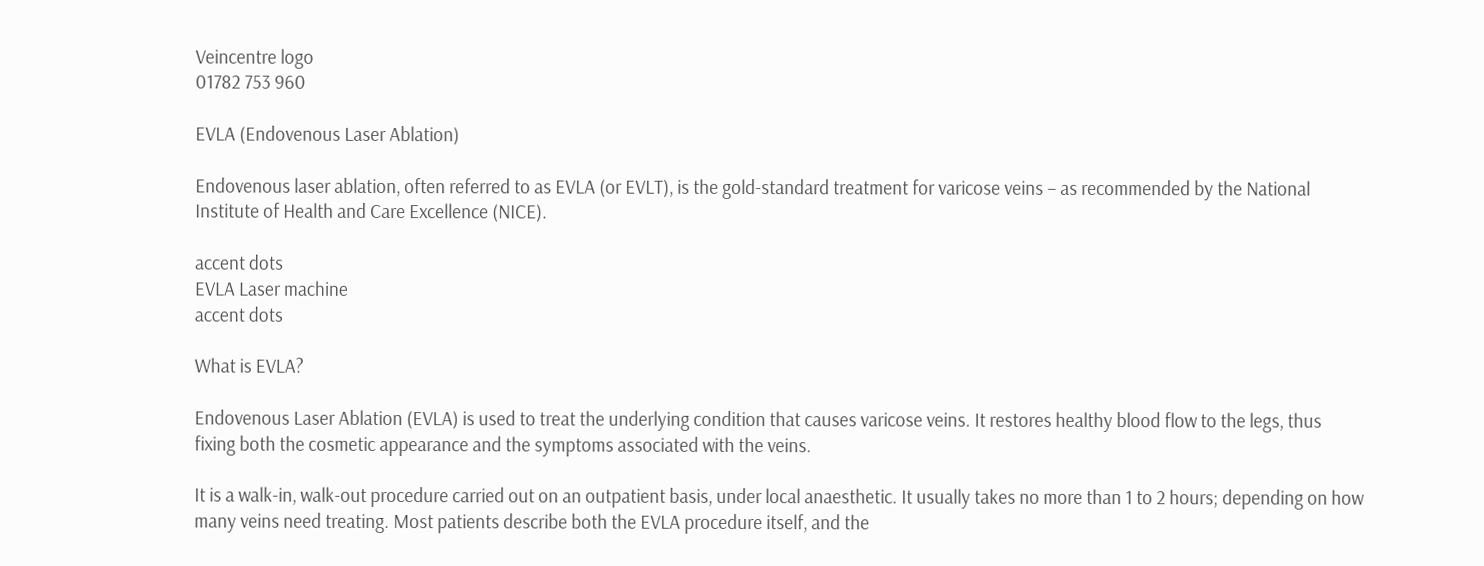Veincentre logo
01782 753 960

EVLA (Endovenous Laser Ablation)

Endovenous laser ablation, often referred to as EVLA (or EVLT), is the gold-standard treatment for varicose veins – as recommended by the National Institute of Health and Care Excellence (NICE).

accent dots
EVLA Laser machine
accent dots

What is EVLA?

Endovenous Laser Ablation (EVLA) is used to treat the underlying condition that causes varicose veins. It restores healthy blood flow to the legs, thus fixing both the cosmetic appearance and the symptoms associated with the veins.

It is a walk-in, walk-out procedure carried out on an outpatient basis, under local anaesthetic. It usually takes no more than 1 to 2 hours; depending on how many veins need treating. Most patients describe both the EVLA procedure itself, and the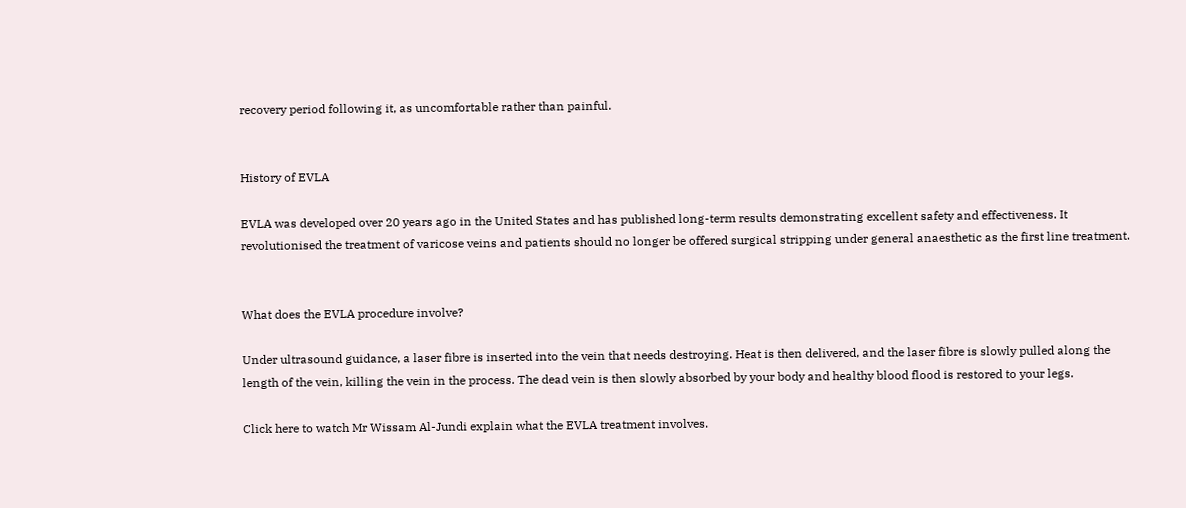recovery period following it, as uncomfortable rather than painful.


History of EVLA

EVLA was developed over 20 years ago in the United States and has published long-term results demonstrating excellent safety and effectiveness. It revolutionised the treatment of varicose veins and patients should no longer be offered surgical stripping under general anaesthetic as the first line treatment.


What does the EVLA procedure involve?

Under ultrasound guidance, a laser fibre is inserted into the vein that needs destroying. Heat is then delivered, and the laser fibre is slowly pulled along the length of the vein, killing the vein in the process. The dead vein is then slowly absorbed by your body and healthy blood flood is restored to your legs.

Click here to watch Mr Wissam Al-Jundi explain what the EVLA treatment involves.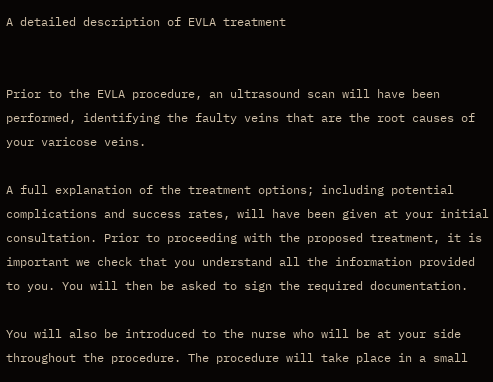A detailed description of EVLA treatment


Prior to the EVLA procedure, an ultrasound scan will have been performed, identifying the faulty veins that are the root causes of your varicose veins.

A full explanation of the treatment options; including potential complications and success rates, will have been given at your initial consultation. Prior to proceeding with the proposed treatment, it is important we check that you understand all the information provided to you. You will then be asked to sign the required documentation.

You will also be introduced to the nurse who will be at your side throughout the procedure. The procedure will take place in a small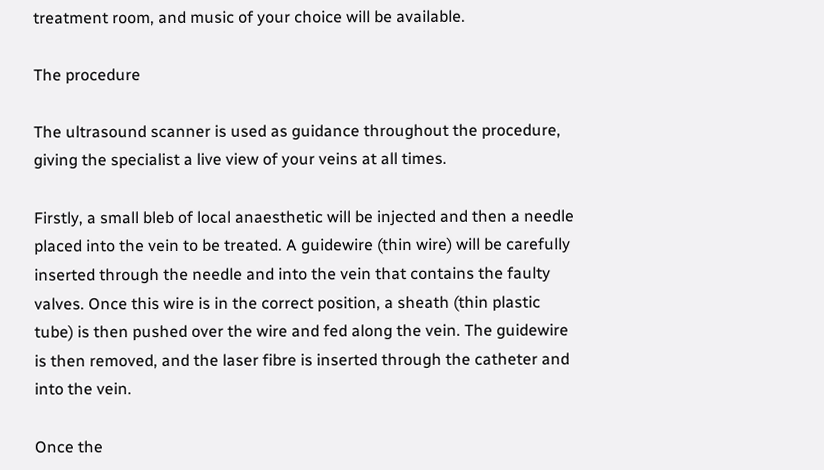treatment room, and music of your choice will be available.

The procedure

The ultrasound scanner is used as guidance throughout the procedure, giving the specialist a live view of your veins at all times.

Firstly, a small bleb of local anaesthetic will be injected and then a needle placed into the vein to be treated. A guidewire (thin wire) will be carefully inserted through the needle and into the vein that contains the faulty valves. Once this wire is in the correct position, a sheath (thin plastic tube) is then pushed over the wire and fed along the vein. The guidewire is then removed, and the laser fibre is inserted through the catheter and into the vein.

Once the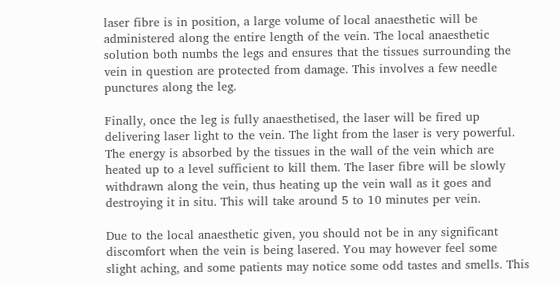laser fibre is in position, a large volume of local anaesthetic will be administered along the entire length of the vein. The local anaesthetic solution both numbs the legs and ensures that the tissues surrounding the vein in question are protected from damage. This involves a few needle punctures along the leg.

Finally, once the leg is fully anaesthetised, the laser will be fired up delivering laser light to the vein. The light from the laser is very powerful. The energy is absorbed by the tissues in the wall of the vein which are heated up to a level sufficient to kill them. The laser fibre will be slowly withdrawn along the vein, thus heating up the vein wall as it goes and destroying it in situ. This will take around 5 to 10 minutes per vein.

Due to the local anaesthetic given, you should not be in any significant discomfort when the vein is being lasered. You may however feel some slight aching, and some patients may notice some odd tastes and smells. This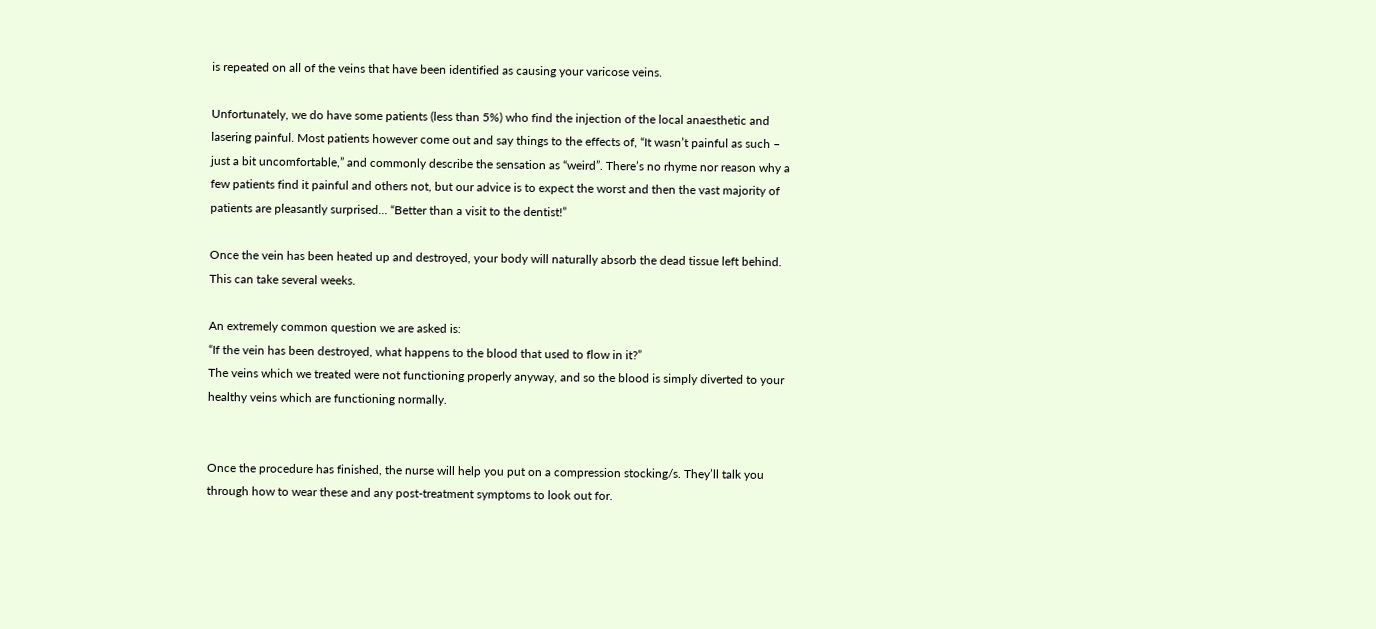is repeated on all of the veins that have been identified as causing your varicose veins.

Unfortunately, we do have some patients (less than 5%) who find the injection of the local anaesthetic and lasering painful. Most patients however come out and say things to the effects of, “It wasn’t painful as such – just a bit uncomfortable,” and commonly describe the sensation as “weird”. There’s no rhyme nor reason why a few patients find it painful and others not, but our advice is to expect the worst and then the vast majority of patients are pleasantly surprised… “Better than a visit to the dentist!”

Once the vein has been heated up and destroyed, your body will naturally absorb the dead tissue left behind. This can take several weeks.

An extremely common question we are asked is:
“If the vein has been destroyed, what happens to the blood that used to flow in it?”
The veins which we treated were not functioning properly anyway, and so the blood is simply diverted to your healthy veins which are functioning normally.


Once the procedure has finished, the nurse will help you put on a compression stocking/s. They’ll talk you through how to wear these and any post-treatment symptoms to look out for.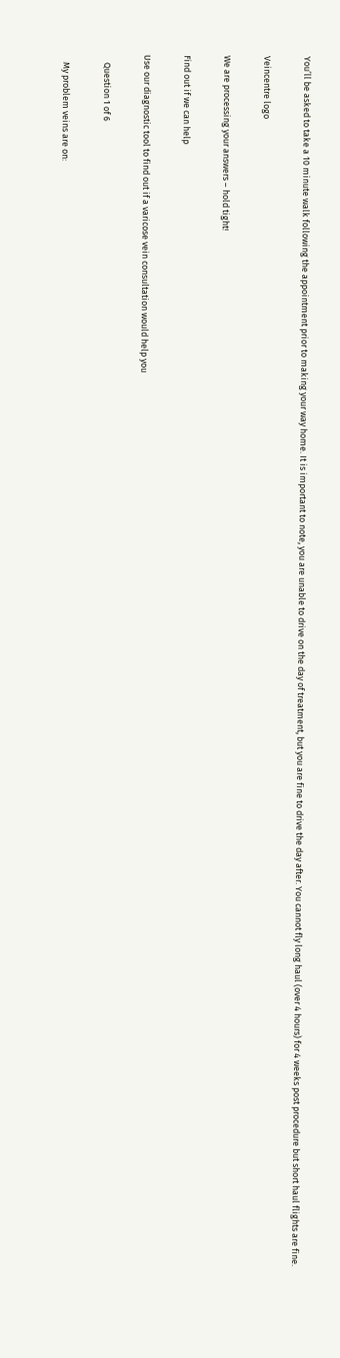You’ll be asked to take a 10 minute walk following the appointment prior to making your way home. It is important to note, you are unable to drive on the day of treatment, but you are fine to drive the day after. You cannot fly long haul (over 4 hours) for 4 weeks post procedure but short haul flights are fine.

Veincentre logo

We are processing your answers – hold tight!

Find out if we can help

Use our diagnostic tool to find out if a varicose vein consultation would help you

    Question 1 of 6

    My problem veins are on: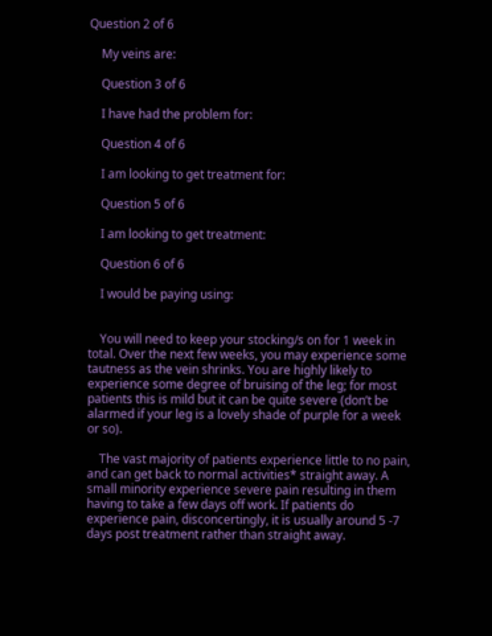Question 2 of 6

    My veins are:

    Question 3 of 6

    I have had the problem for:

    Question 4 of 6

    I am looking to get treatment for:

    Question 5 of 6

    I am looking to get treatment:

    Question 6 of 6

    I would be paying using:


    You will need to keep your stocking/s on for 1 week in total. Over the next few weeks, you may experience some tautness as the vein shrinks. You are highly likely to experience some degree of bruising of the leg; for most patients this is mild but it can be quite severe (don’t be alarmed if your leg is a lovely shade of purple for a week or so).

    The vast majority of patients experience little to no pain, and can get back to normal activities* straight away. A small minority experience severe pain resulting in them having to take a few days off work. If patients do experience pain, disconcertingly, it is usually around 5 -7 days post treatment rather than straight away.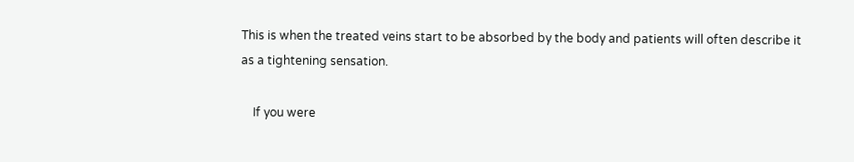This is when the treated veins start to be absorbed by the body and patients will often describe it as a tightening sensation.

    If you were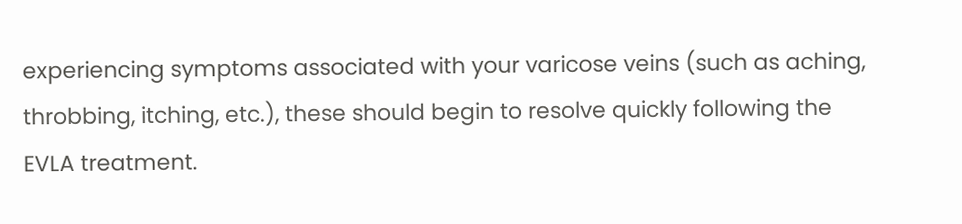experiencing symptoms associated with your varicose veins (such as aching, throbbing, itching, etc.), these should begin to resolve quickly following the EVLA treatment.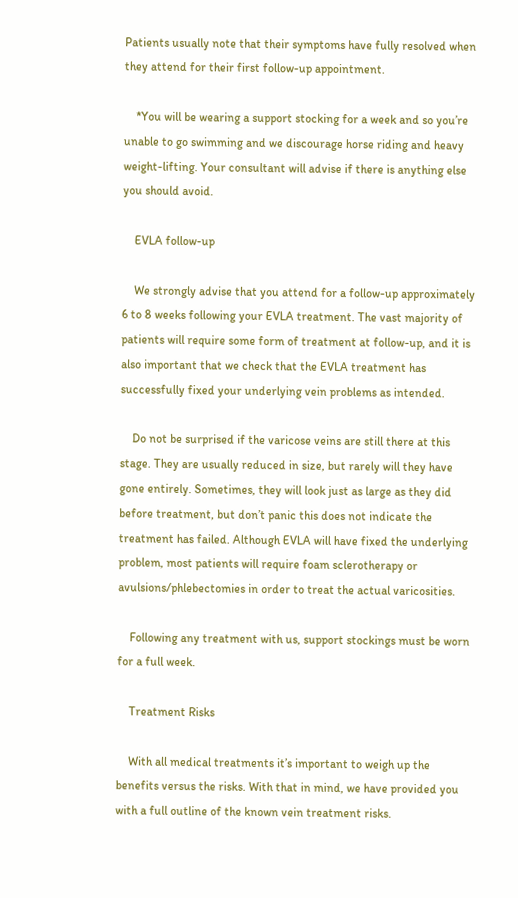Patients usually note that their symptoms have fully resolved when they attend for their first follow-up appointment.

    *You will be wearing a support stocking for a week and so you’re unable to go swimming and we discourage horse riding and heavy weight-lifting. Your consultant will advise if there is anything else you should avoid.

    EVLA follow-up

    We strongly advise that you attend for a follow-up approximately 6 to 8 weeks following your EVLA treatment. The vast majority of patients will require some form of treatment at follow-up, and it is also important that we check that the EVLA treatment has successfully fixed your underlying vein problems as intended.

    Do not be surprised if the varicose veins are still there at this stage. They are usually reduced in size, but rarely will they have gone entirely. Sometimes, they will look just as large as they did before treatment, but don’t panic this does not indicate the treatment has failed. Although EVLA will have fixed the underlying problem, most patients will require foam sclerotherapy or avulsions/phlebectomies in order to treat the actual varicosities.

    Following any treatment with us, support stockings must be worn for a full week.

    Treatment Risks

    With all medical treatments it’s important to weigh up the benefits versus the risks. With that in mind, we have provided you with a full outline of the known vein treatment risks.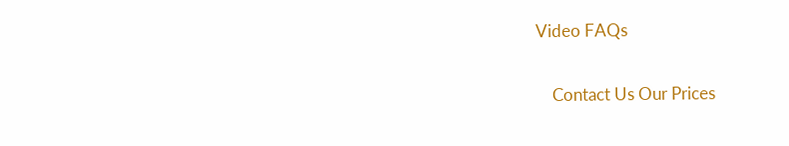Video FAQs

    Contact Us Our Prices